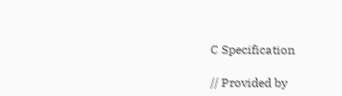C Specification

// Provided by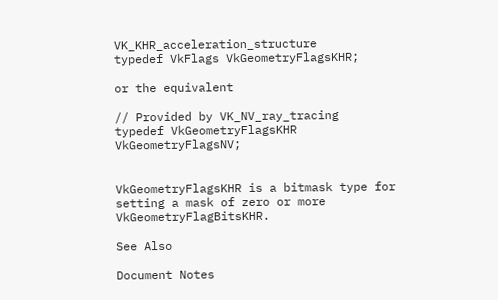VK_KHR_acceleration_structure
typedef VkFlags VkGeometryFlagsKHR;

or the equivalent

// Provided by VK_NV_ray_tracing
typedef VkGeometryFlagsKHR VkGeometryFlagsNV;


VkGeometryFlagsKHR is a bitmask type for setting a mask of zero or more VkGeometryFlagBitsKHR.

See Also

Document Notes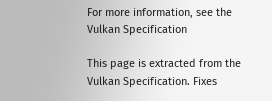For more information, see the Vulkan Specification

This page is extracted from the Vulkan Specification. Fixes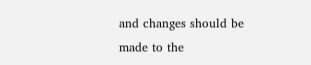and changes should be made to the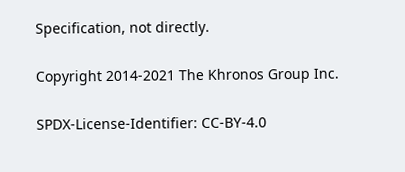Specification, not directly.

Copyright 2014-2021 The Khronos Group Inc.

SPDX-License-Identifier: CC-BY-4.0